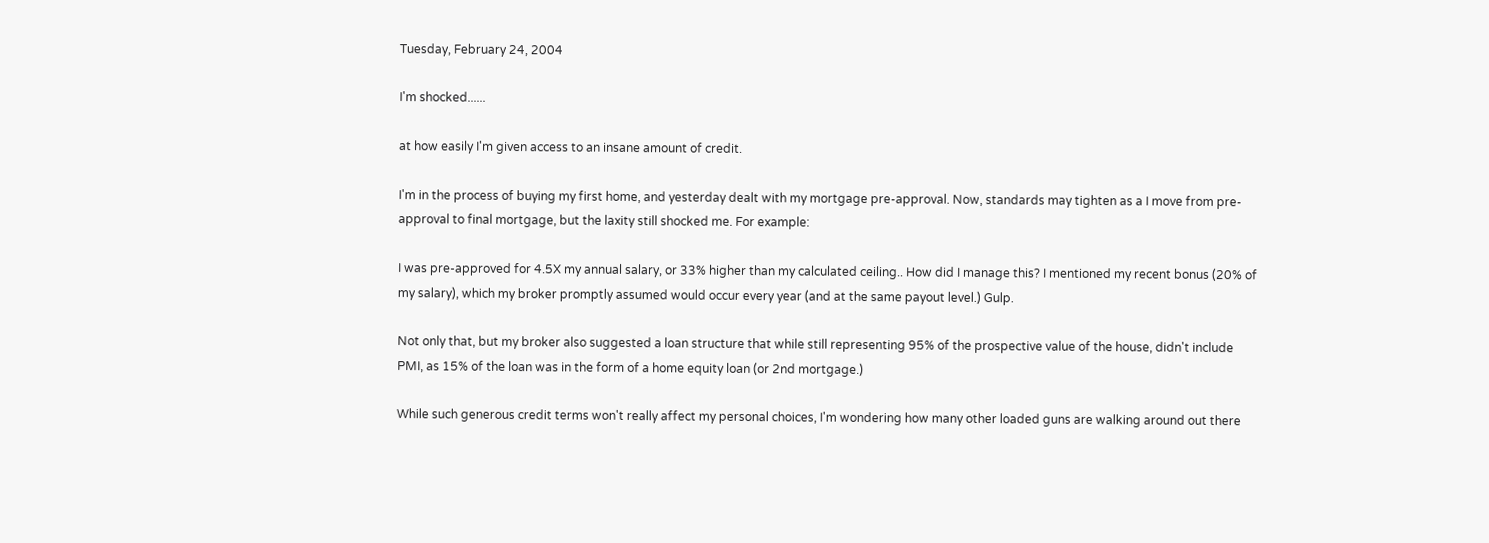Tuesday, February 24, 2004

I'm shocked......

at how easily I'm given access to an insane amount of credit.

I'm in the process of buying my first home, and yesterday dealt with my mortgage pre-approval. Now, standards may tighten as a I move from pre-approval to final mortgage, but the laxity still shocked me. For example:

I was pre-approved for 4.5X my annual salary, or 33% higher than my calculated ceiling.. How did I manage this? I mentioned my recent bonus (20% of my salary), which my broker promptly assumed would occur every year (and at the same payout level.) Gulp.

Not only that, but my broker also suggested a loan structure that while still representing 95% of the prospective value of the house, didn't include PMI, as 15% of the loan was in the form of a home equity loan (or 2nd mortgage.)

While such generous credit terms won't really affect my personal choices, I'm wondering how many other loaded guns are walking around out there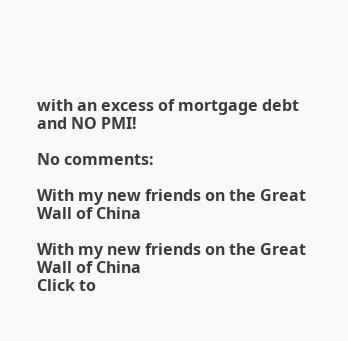with an excess of mortgage debt and NO PMI!

No comments:

With my new friends on the Great Wall of China

With my new friends on the Great Wall of China
Click to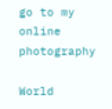go to my online photography

World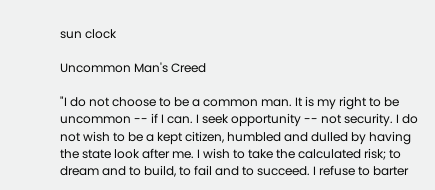sun clock

Uncommon Man's Creed

"I do not choose to be a common man. It is my right to be uncommon -- if I can. I seek opportunity -- not security. I do not wish to be a kept citizen, humbled and dulled by having the state look after me. I wish to take the calculated risk; to dream and to build, to fail and to succeed. I refuse to barter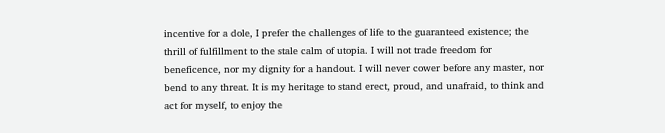incentive for a dole, I prefer the challenges of life to the guaranteed existence; the thrill of fulfillment to the stale calm of utopia. I will not trade freedom for beneficence, nor my dignity for a handout. I will never cower before any master, nor bend to any threat. It is my heritage to stand erect, proud, and unafraid, to think and act for myself, to enjoy the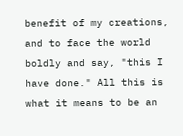benefit of my creations, and to face the world boldly and say, "this I have done." All this is what it means to be an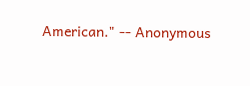American." -- Anonymous